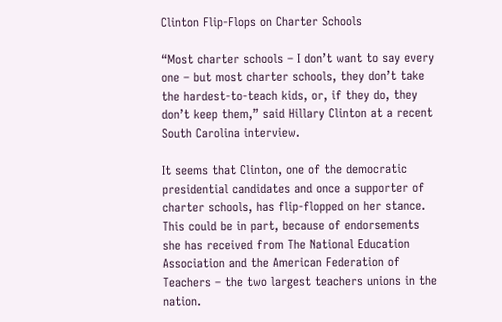Clinton Flip-Flops on Charter Schools

“Most charter schools – I don’t want to say every one – but most charter schools, they don’t take the hardest-to-teach kids, or, if they do, they don’t keep them,” said Hillary Clinton at a recent South Carolina interview.

It seems that Clinton, one of the democratic presidential candidates and once a supporter of charter schools, has flip-flopped on her stance.  This could be in part, because of endorsements she has received from The National Education Association and the American Federation of Teachers – the two largest teachers unions in the nation.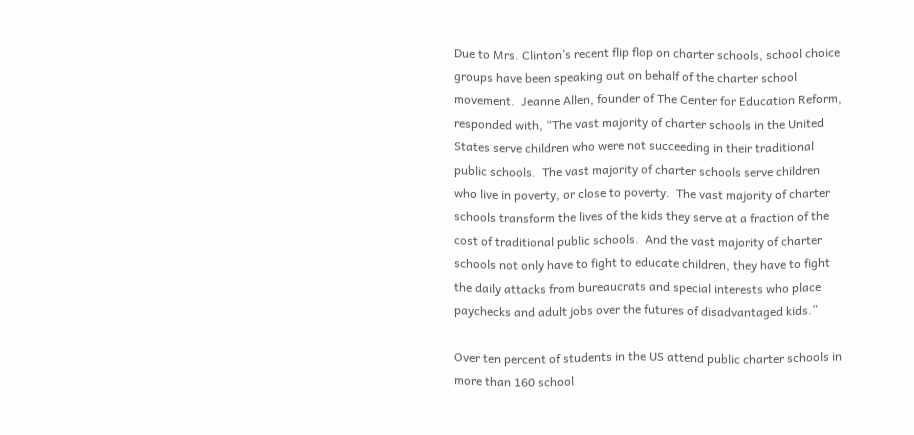Due to Mrs. Clinton’s recent flip flop on charter schools, school choice groups have been speaking out on behalf of the charter school movement.  Jeanne Allen, founder of The Center for Education Reform, responded with, “The vast majority of charter schools in the United States serve children who were not succeeding in their traditional public schools.  The vast majority of charter schools serve children who live in poverty, or close to poverty.  The vast majority of charter schools transform the lives of the kids they serve at a fraction of the cost of traditional public schools.  And the vast majority of charter schools not only have to fight to educate children, they have to fight the daily attacks from bureaucrats and special interests who place paychecks and adult jobs over the futures of disadvantaged kids.”

Over ten percent of students in the US attend public charter schools in more than 160 school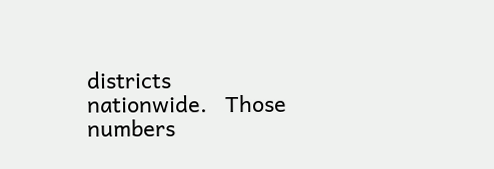districts nationwide.   Those numbers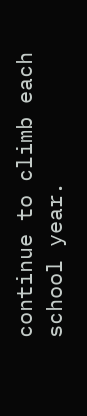continue to climb each school year.